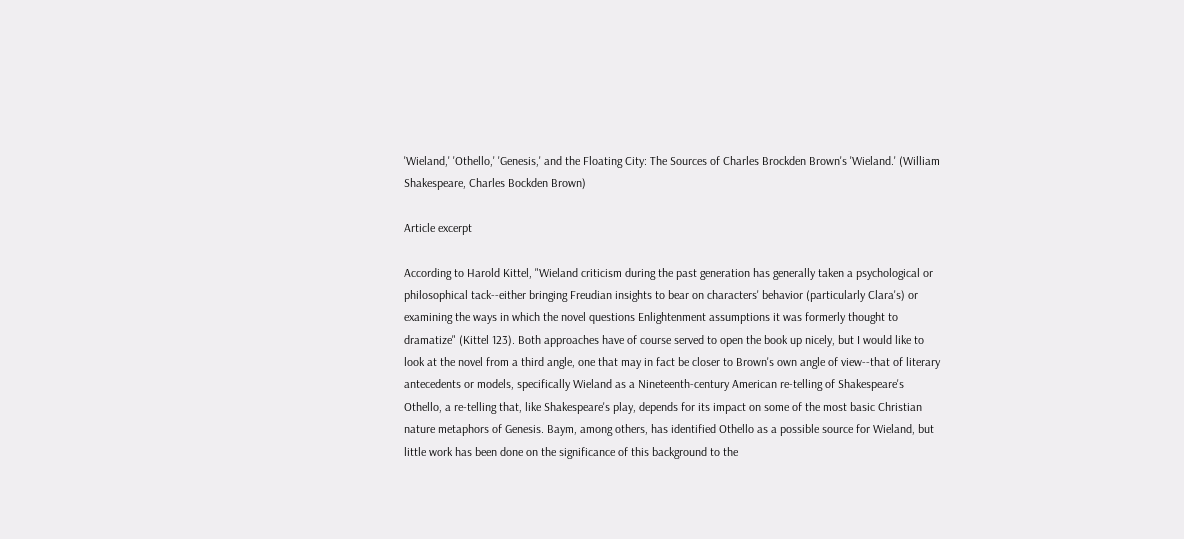'Wieland,' 'Othello,' 'Genesis,' and the Floating City: The Sources of Charles Brockden Brown's 'Wieland.' (William Shakespeare, Charles Bockden Brown)

Article excerpt

According to Harold Kittel, "Wieland criticism during the past generation has generally taken a psychological or philosophical tack--either bringing Freudian insights to bear on characters' behavior (particularly Clara's) or examining the ways in which the novel questions Enlightenment assumptions it was formerly thought to dramatize" (Kittel 123). Both approaches have of course served to open the book up nicely, but I would like to look at the novel from a third angle, one that may in fact be closer to Brown's own angle of view--that of literary antecedents or models, specifically Wieland as a Nineteenth-century American re-telling of Shakespeare's Othello, a re-telling that, like Shakespeare's play, depends for its impact on some of the most basic Christian nature metaphors of Genesis. Baym, among others, has identified Othello as a possible source for Wieland, but little work has been done on the significance of this background to the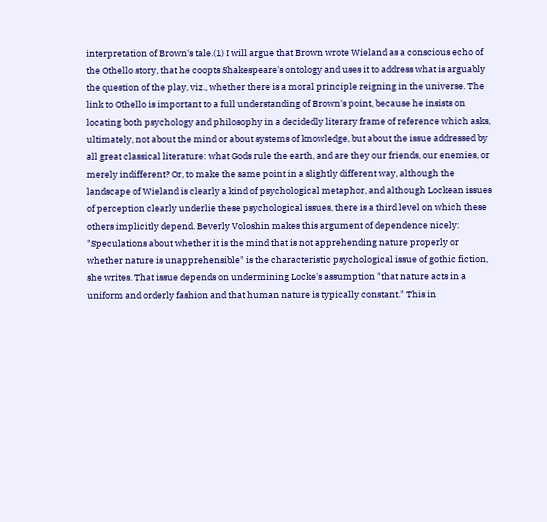interpretation of Brown's tale.(1) I will argue that Brown wrote Wieland as a conscious echo of the Othello story, that he coopts Shakespeare's ontology and uses it to address what is arguably the question of the play, viz., whether there is a moral principle reigning in the universe. The link to Othello is important to a full understanding of Brown's point, because he insists on locating both psychology and philosophy in a decidedly literary frame of reference which asks, ultimately, not about the mind or about systems of knowledge, but about the issue addressed by all great classical literature: what Gods rule the earth, and are they our friends, our enemies, or merely indifferent? Or, to make the same point in a slightly different way, although the landscape of Wieland is clearly a kind of psychological metaphor, and although Lockean issues of perception clearly underlie these psychological issues, there is a third level on which these others implicitly depend. Beverly Voloshin makes this argument of dependence nicely: "Speculations about whether it is the mind that is not apprehending nature properly or whether nature is unapprehensible" is the characteristic psychological issue of gothic fiction, she writes. That issue depends on undermining Locke's assumption "that nature acts in a uniform and orderly fashion and that human nature is typically constant." This in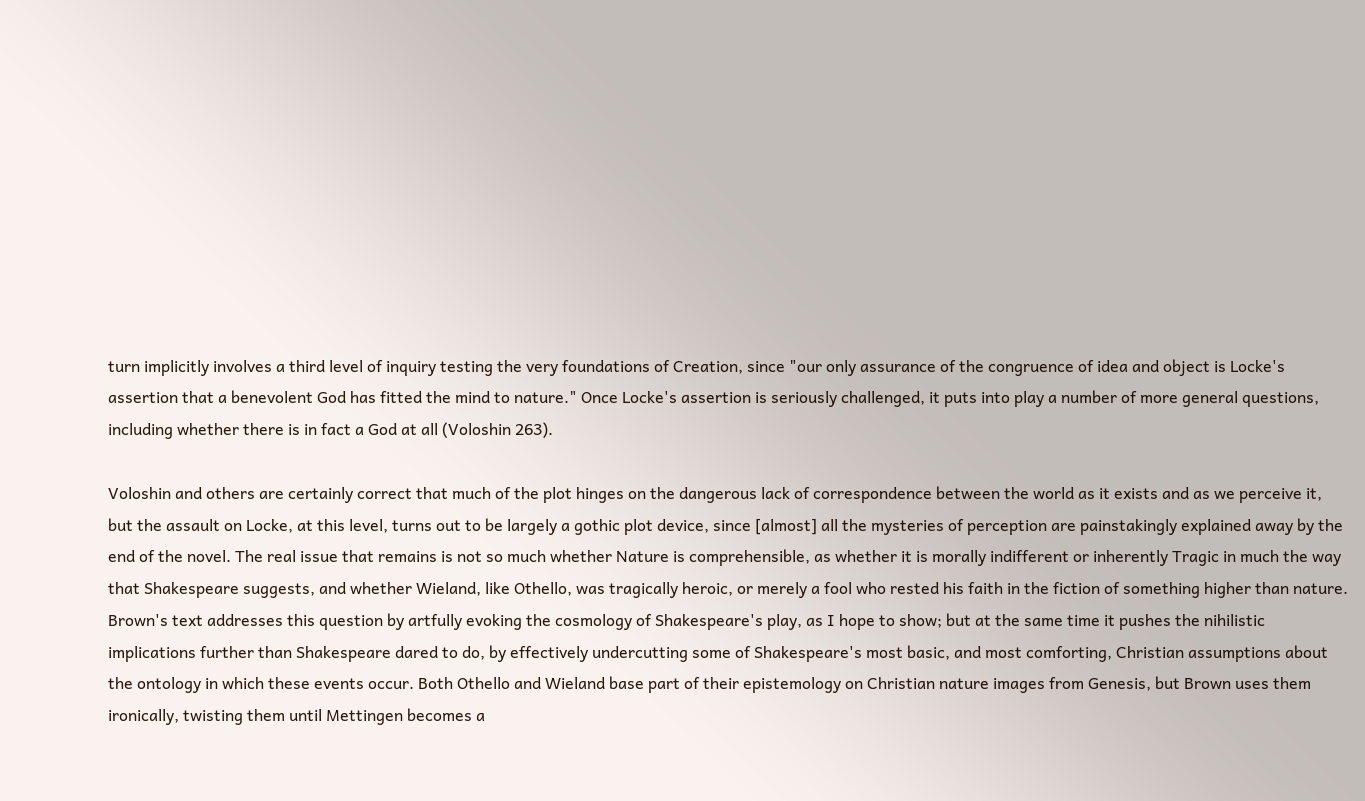turn implicitly involves a third level of inquiry testing the very foundations of Creation, since "our only assurance of the congruence of idea and object is Locke's assertion that a benevolent God has fitted the mind to nature." Once Locke's assertion is seriously challenged, it puts into play a number of more general questions, including whether there is in fact a God at all (Voloshin 263).

Voloshin and others are certainly correct that much of the plot hinges on the dangerous lack of correspondence between the world as it exists and as we perceive it, but the assault on Locke, at this level, turns out to be largely a gothic plot device, since [almost] all the mysteries of perception are painstakingly explained away by the end of the novel. The real issue that remains is not so much whether Nature is comprehensible, as whether it is morally indifferent or inherently Tragic in much the way that Shakespeare suggests, and whether Wieland, like Othello, was tragically heroic, or merely a fool who rested his faith in the fiction of something higher than nature. Brown's text addresses this question by artfully evoking the cosmology of Shakespeare's play, as I hope to show; but at the same time it pushes the nihilistic implications further than Shakespeare dared to do, by effectively undercutting some of Shakespeare's most basic, and most comforting, Christian assumptions about the ontology in which these events occur. Both Othello and Wieland base part of their epistemology on Christian nature images from Genesis, but Brown uses them ironically, twisting them until Mettingen becomes a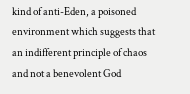kind of anti-Eden, a poisoned environment which suggests that an indifferent principle of chaos and not a benevolent God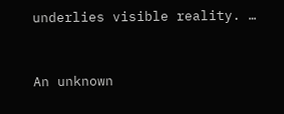underlies visible reality. …


An unknown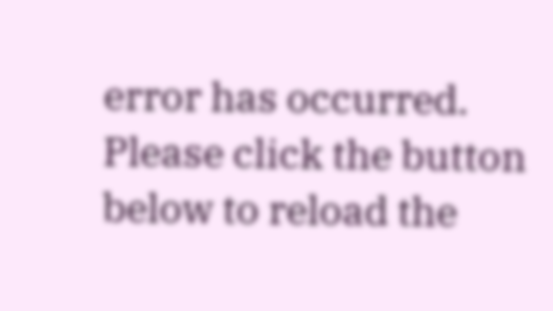error has occurred. Please click the button below to reload the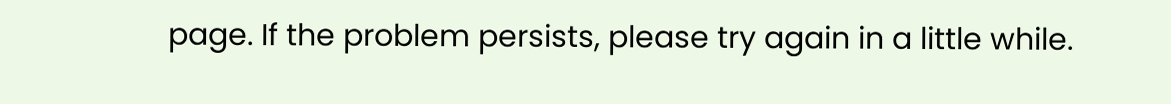page. If the problem persists, please try again in a little while.